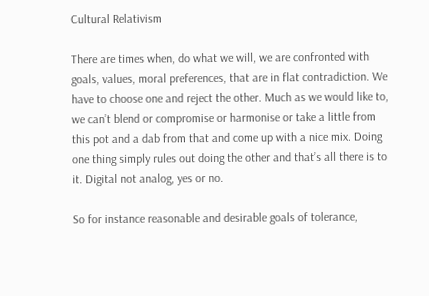Cultural Relativism

There are times when, do what we will, we are confronted with goals, values, moral preferences, that are in flat contradiction. We have to choose one and reject the other. Much as we would like to, we can’t blend or compromise or harmonise or take a little from this pot and a dab from that and come up with a nice mix. Doing one thing simply rules out doing the other and that’s all there is to it. Digital not analog, yes or no.

So for instance reasonable and desirable goals of tolerance,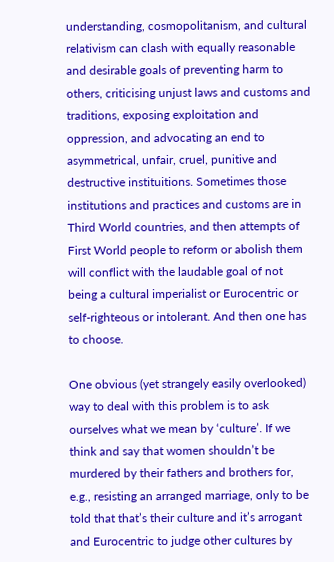understanding, cosmopolitanism, and cultural relativism can clash with equally reasonable and desirable goals of preventing harm to others, criticising unjust laws and customs and traditions, exposing exploitation and oppression, and advocating an end to asymmetrical, unfair, cruel, punitive and destructive instituitions. Sometimes those institutions and practices and customs are in Third World countries, and then attempts of First World people to reform or abolish them will conflict with the laudable goal of not being a cultural imperialist or Eurocentric or self-righteous or intolerant. And then one has to choose.

One obvious (yet strangely easily overlooked) way to deal with this problem is to ask ourselves what we mean by ‘culture’. If we think and say that women shouldn’t be murdered by their fathers and brothers for, e.g., resisting an arranged marriage, only to be told that that’s their culture and it’s arrogant and Eurocentric to judge other cultures by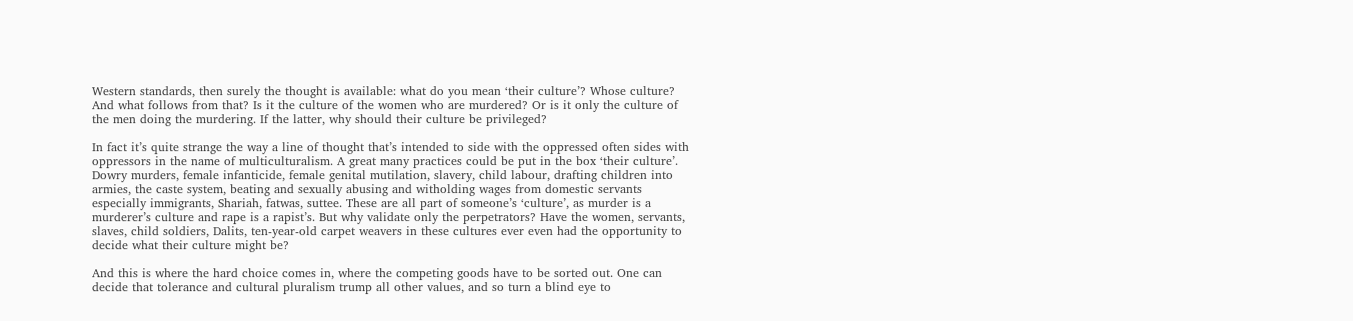Western standards, then surely the thought is available: what do you mean ‘their culture’? Whose culture? And what follows from that? Is it the culture of the women who are murdered? Or is it only the culture of the men doing the murdering. If the latter, why should their culture be privileged?

In fact it’s quite strange the way a line of thought that’s intended to side with the oppressed often sides with oppressors in the name of multiculturalism. A great many practices could be put in the box ‘their culture’. Dowry murders, female infanticide, female genital mutilation, slavery, child labour, drafting children into armies, the caste system, beating and sexually abusing and witholding wages from domestic servants especially immigrants, Shariah, fatwas, suttee. These are all part of someone’s ‘culture’, as murder is a murderer’s culture and rape is a rapist’s. But why validate only the perpetrators? Have the women, servants, slaves, child soldiers, Dalits, ten-year-old carpet weavers in these cultures ever even had the opportunity to decide what their culture might be?

And this is where the hard choice comes in, where the competing goods have to be sorted out. One can decide that tolerance and cultural pluralism trump all other values, and so turn a blind eye to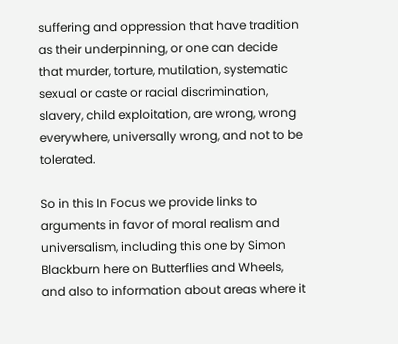suffering and oppression that have tradition as their underpinning, or one can decide that murder, torture, mutilation, systematic sexual or caste or racial discrimination, slavery, child exploitation, are wrong, wrong everywhere, universally wrong, and not to be tolerated.

So in this In Focus we provide links to arguments in favor of moral realism and universalism, including this one by Simon Blackburn here on Butterflies and Wheels, and also to information about areas where it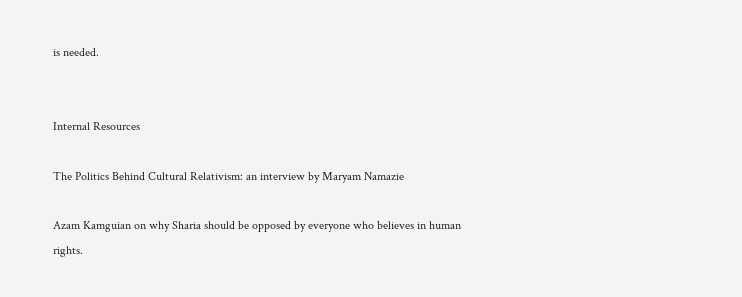is needed.


Internal Resources

The Politics Behind Cultural Relativism: an interview by Maryam Namazie

Azam Kamguian on why Sharia should be opposed by everyone who believes in human rights.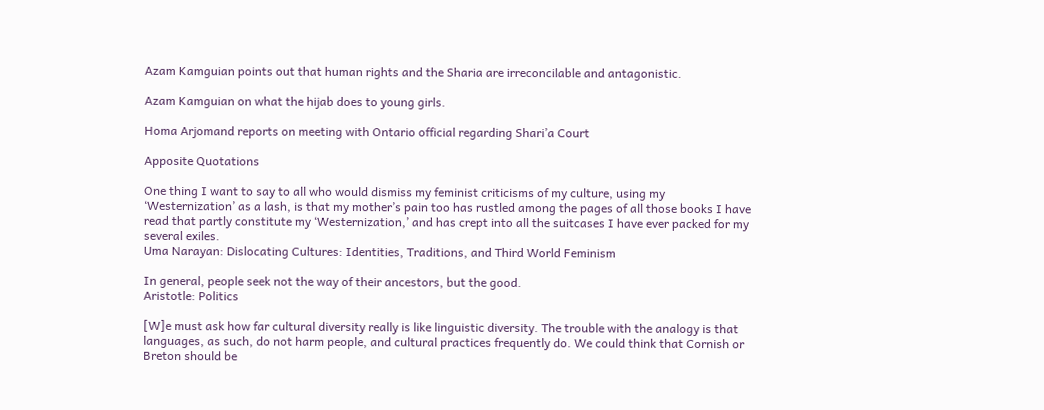Azam Kamguian points out that human rights and the Sharia are irreconcilable and antagonistic.

Azam Kamguian on what the hijab does to young girls.

Homa Arjomand reports on meeting with Ontario official regarding Shari’a Court

Apposite Quotations

One thing I want to say to all who would dismiss my feminist criticisms of my culture, using my ‘Westernization’ as a lash, is that my mother’s pain too has rustled among the pages of all those books I have read that partly constitute my ‘Westernization,’ and has crept into all the suitcases I have ever packed for my several exiles.
Uma Narayan: Dislocating Cultures: Identities, Traditions, and Third World Feminism

In general, people seek not the way of their ancestors, but the good.
Aristotle: Politics

[W]e must ask how far cultural diversity really is like linguistic diversity. The trouble with the analogy is that languages, as such, do not harm people, and cultural practices frequently do. We could think that Cornish or Breton should be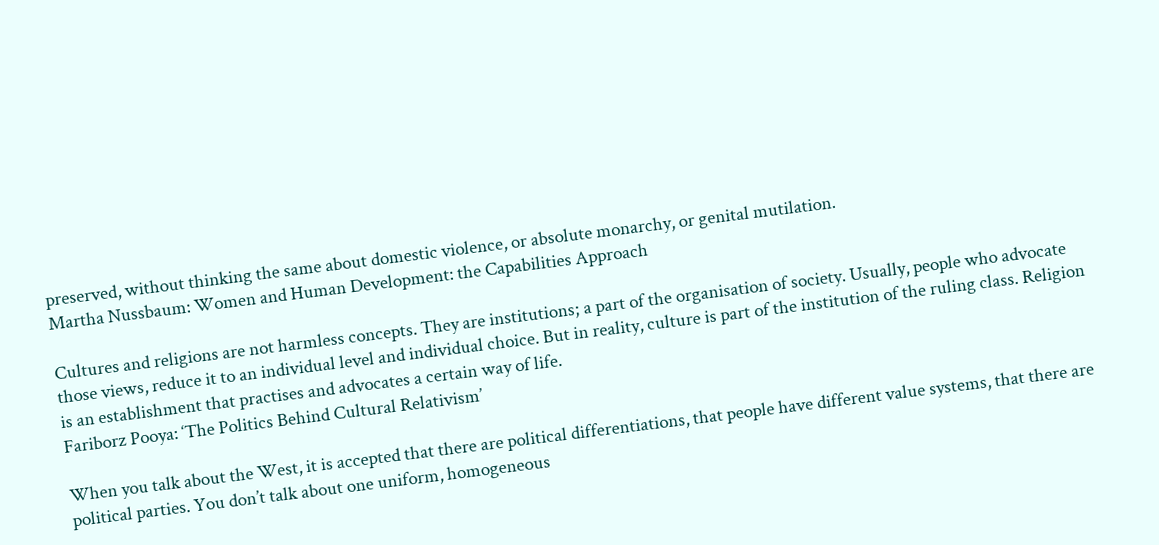preserved, without thinking the same about domestic violence, or absolute monarchy, or genital mutilation.
Martha Nussbaum: Women and Human Development: the Capabilities Approach

Cultures and religions are not harmless concepts. They are institutions; a part of the organisation of society. Usually, people who advocate those views, reduce it to an individual level and individual choice. But in reality, culture is part of the institution of the ruling class. Religion is an establishment that practises and advocates a certain way of life.
Fariborz Pooya: ‘The Politics Behind Cultural Relativism’

When you talk about the West, it is accepted that there are political differentiations, that people have different value systems, that there are political parties. You don’t talk about one uniform, homogeneous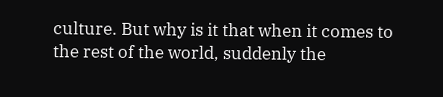culture. But why is it that when it comes to the rest of the world, suddenly the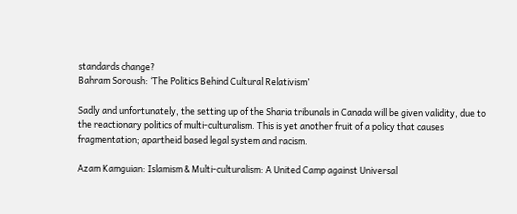standards change?
Bahram Soroush: ‘The Politics Behind Cultural Relativism’

Sadly and unfortunately, the setting up of the Sharia tribunals in Canada will be given validity, due to the reactionary politics of multi-culturalism. This is yet another fruit of a policy that causes fragmentation; apartheid based legal system and racism.

Azam Kamguian: Islamism & Multi-culturalism: A United Camp against Universal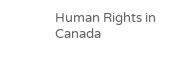Human Rights in Canada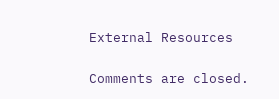External Resources

Comments are closed.